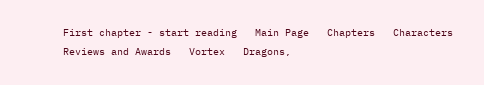First chapter - start reading   Main Page   Chapters   Characters   Reviews and Awards   Vortex   Dragons,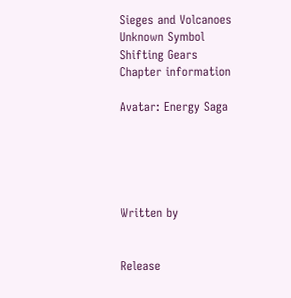Sieges and Volcanoes
Unknown Symbol
Shifting Gears
Chapter information

Avatar: Energy Saga





Written by


Release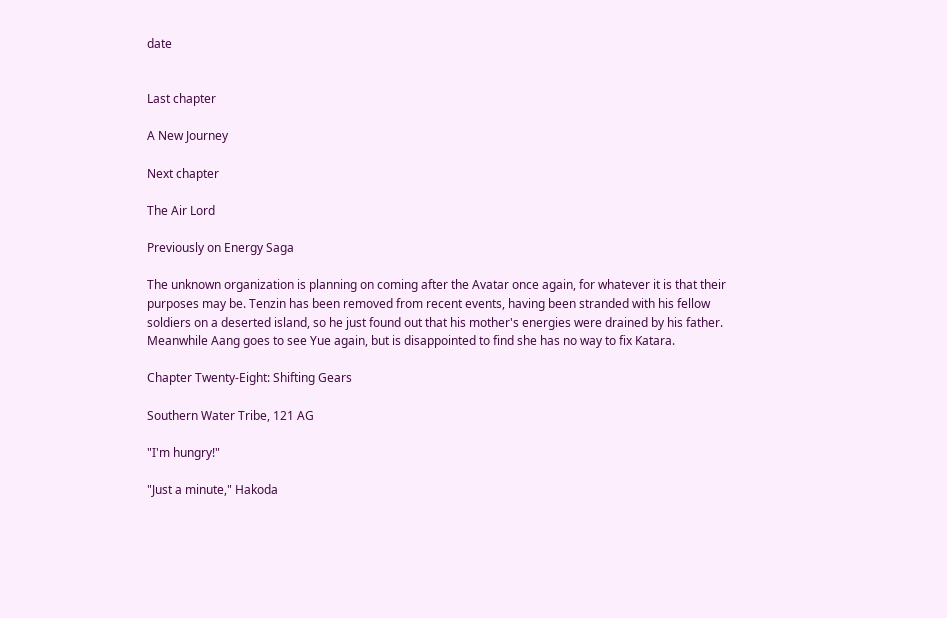date


Last chapter

A New Journey

Next chapter

The Air Lord

Previously on Energy Saga

The unknown organization is planning on coming after the Avatar once again, for whatever it is that their purposes may be. Tenzin has been removed from recent events, having been stranded with his fellow soldiers on a deserted island, so he just found out that his mother's energies were drained by his father. Meanwhile Aang goes to see Yue again, but is disappointed to find she has no way to fix Katara.

Chapter Twenty-Eight: Shifting Gears

Southern Water Tribe, 121 AG

"I'm hungry!"

"Just a minute," Hakoda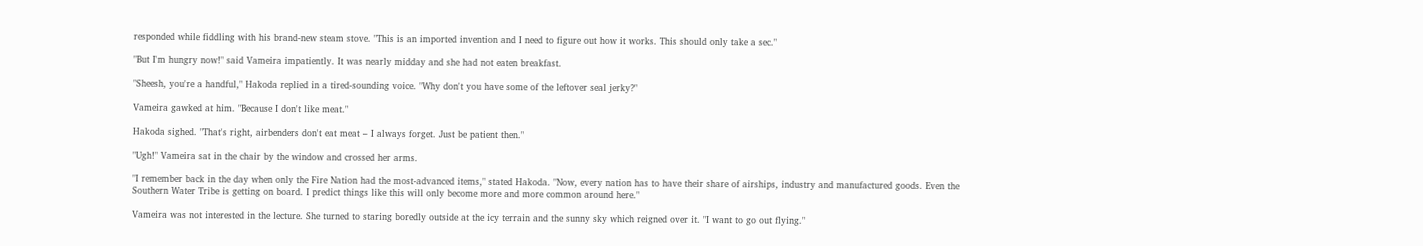responded while fiddling with his brand-new steam stove. "This is an imported invention and I need to figure out how it works. This should only take a sec."

"But I'm hungry now!" said Vameira impatiently. It was nearly midday and she had not eaten breakfast.

"Sheesh, you're a handful," Hakoda replied in a tired-sounding voice. "Why don't you have some of the leftover seal jerky?"

Vameira gawked at him. "Because I don't like meat."

Hakoda sighed. "That's right, airbenders don't eat meat – I always forget. Just be patient then."

"Ugh!" Vameira sat in the chair by the window and crossed her arms.

"I remember back in the day when only the Fire Nation had the most-advanced items," stated Hakoda. "Now, every nation has to have their share of airships, industry and manufactured goods. Even the Southern Water Tribe is getting on board. I predict things like this will only become more and more common around here."

Vameira was not interested in the lecture. She turned to staring boredly outside at the icy terrain and the sunny sky which reigned over it. "I want to go out flying."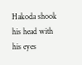Hakoda shook his head with his eyes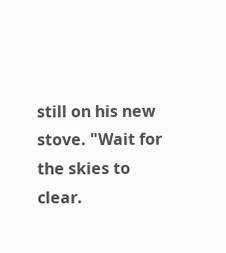still on his new stove. "Wait for the skies to clear.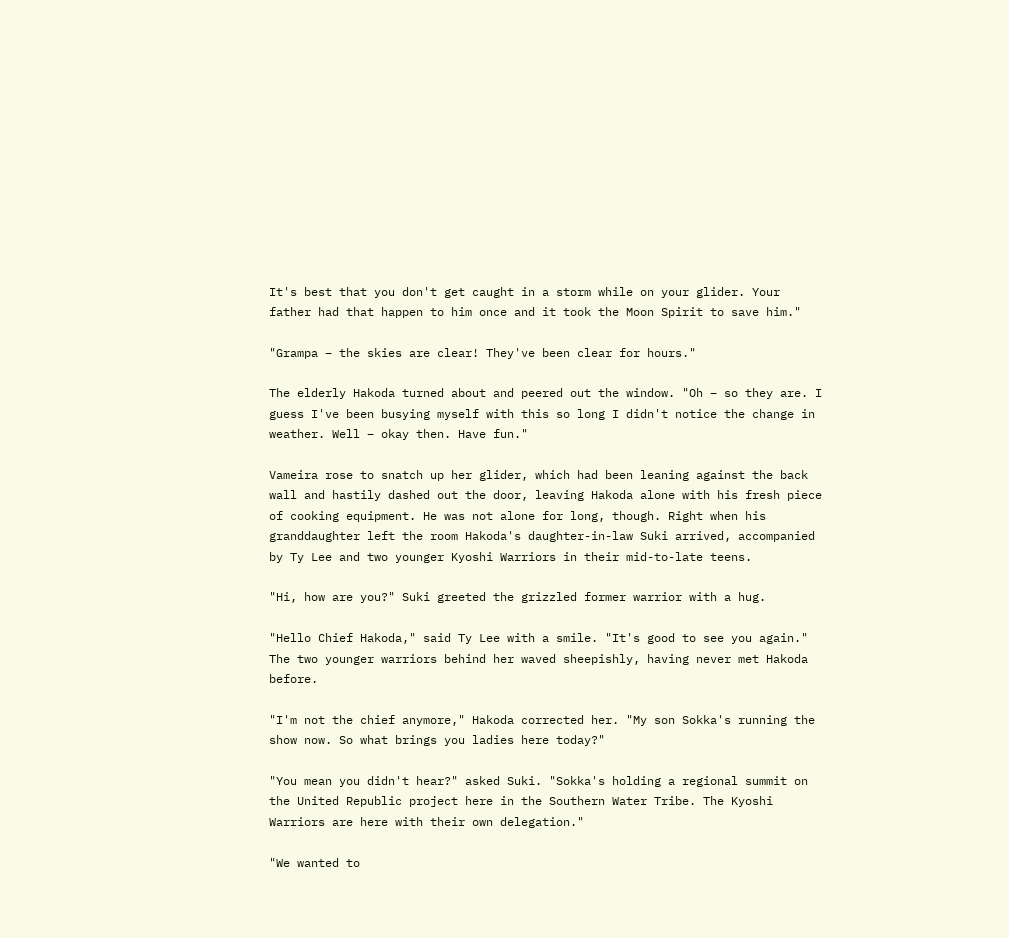It's best that you don't get caught in a storm while on your glider. Your father had that happen to him once and it took the Moon Spirit to save him."

"Grampa – the skies are clear! They've been clear for hours."

The elderly Hakoda turned about and peered out the window. "Oh – so they are. I guess I've been busying myself with this so long I didn't notice the change in weather. Well – okay then. Have fun."

Vameira rose to snatch up her glider, which had been leaning against the back wall and hastily dashed out the door, leaving Hakoda alone with his fresh piece of cooking equipment. He was not alone for long, though. Right when his granddaughter left the room Hakoda's daughter-in-law Suki arrived, accompanied by Ty Lee and two younger Kyoshi Warriors in their mid-to-late teens.

"Hi, how are you?" Suki greeted the grizzled former warrior with a hug.

"Hello Chief Hakoda," said Ty Lee with a smile. "It's good to see you again." The two younger warriors behind her waved sheepishly, having never met Hakoda before.

"I'm not the chief anymore," Hakoda corrected her. "My son Sokka's running the show now. So what brings you ladies here today?"

"You mean you didn't hear?" asked Suki. "Sokka's holding a regional summit on the United Republic project here in the Southern Water Tribe. The Kyoshi Warriors are here with their own delegation."

"We wanted to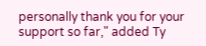personally thank you for your support so far," added Ty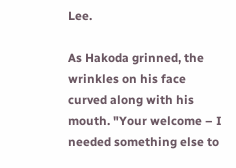Lee.

As Hakoda grinned, the wrinkles on his face curved along with his mouth. "Your welcome – I needed something else to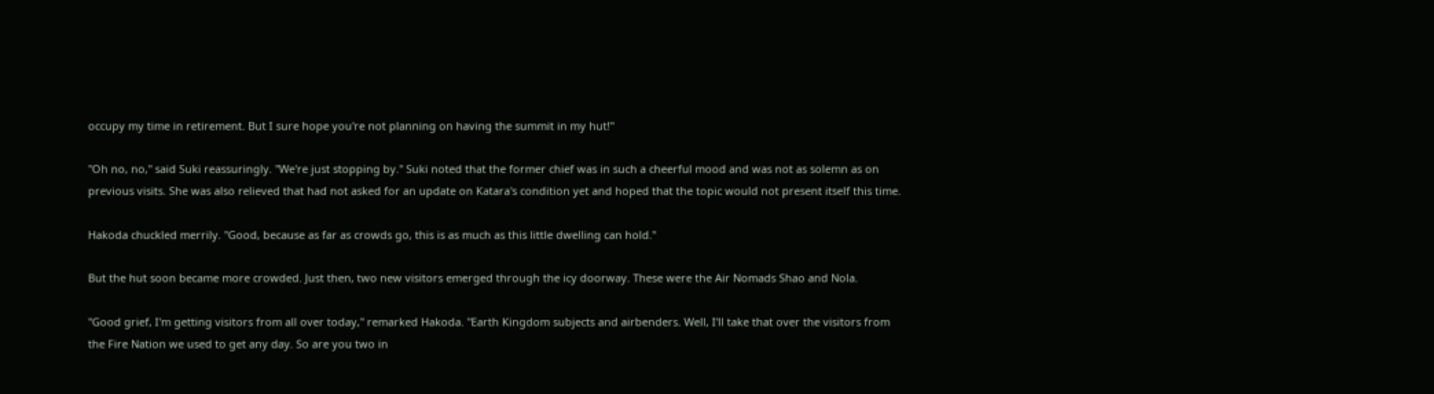occupy my time in retirement. But I sure hope you're not planning on having the summit in my hut!"

"Oh no, no," said Suki reassuringly. "We're just stopping by." Suki noted that the former chief was in such a cheerful mood and was not as solemn as on previous visits. She was also relieved that had not asked for an update on Katara's condition yet and hoped that the topic would not present itself this time.

Hakoda chuckled merrily. "Good, because as far as crowds go, this is as much as this little dwelling can hold."

But the hut soon became more crowded. Just then, two new visitors emerged through the icy doorway. These were the Air Nomads Shao and Nola.

"Good grief, I'm getting visitors from all over today," remarked Hakoda. "Earth Kingdom subjects and airbenders. Well, I'll take that over the visitors from the Fire Nation we used to get any day. So are you two in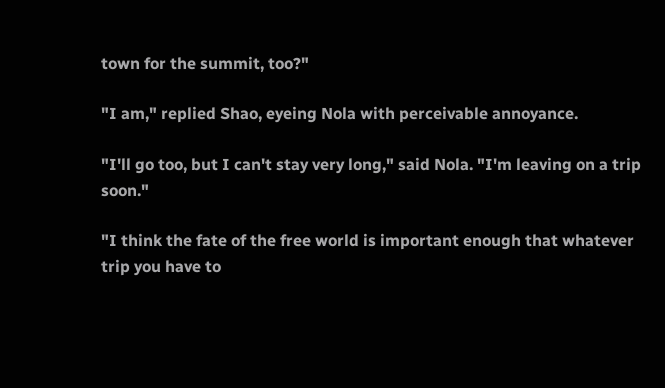town for the summit, too?"

"I am," replied Shao, eyeing Nola with perceivable annoyance.

"I'll go too, but I can't stay very long," said Nola. "I'm leaving on a trip soon."

"I think the fate of the free world is important enough that whatever trip you have to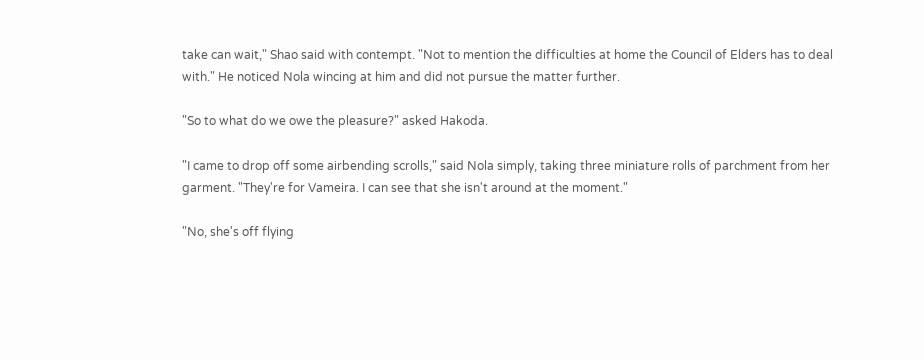take can wait," Shao said with contempt. "Not to mention the difficulties at home the Council of Elders has to deal with." He noticed Nola wincing at him and did not pursue the matter further.

"So to what do we owe the pleasure?" asked Hakoda.

"I came to drop off some airbending scrolls," said Nola simply, taking three miniature rolls of parchment from her garment. "They're for Vameira. I can see that she isn't around at the moment."

"No, she's off flying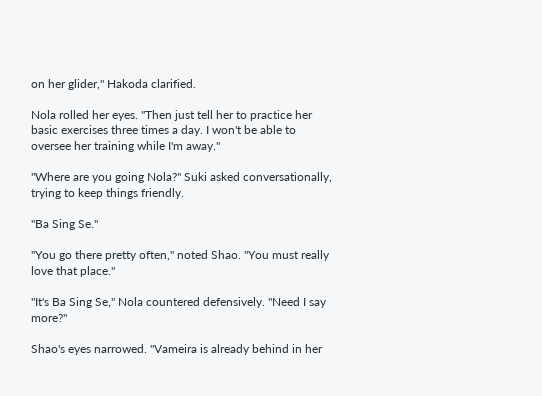on her glider," Hakoda clarified.

Nola rolled her eyes. "Then just tell her to practice her basic exercises three times a day. I won't be able to oversee her training while I'm away."

"Where are you going Nola?" Suki asked conversationally, trying to keep things friendly.

"Ba Sing Se."

"You go there pretty often," noted Shao. "You must really love that place."

"It's Ba Sing Se," Nola countered defensively. "Need I say more?"

Shao's eyes narrowed. "Vameira is already behind in her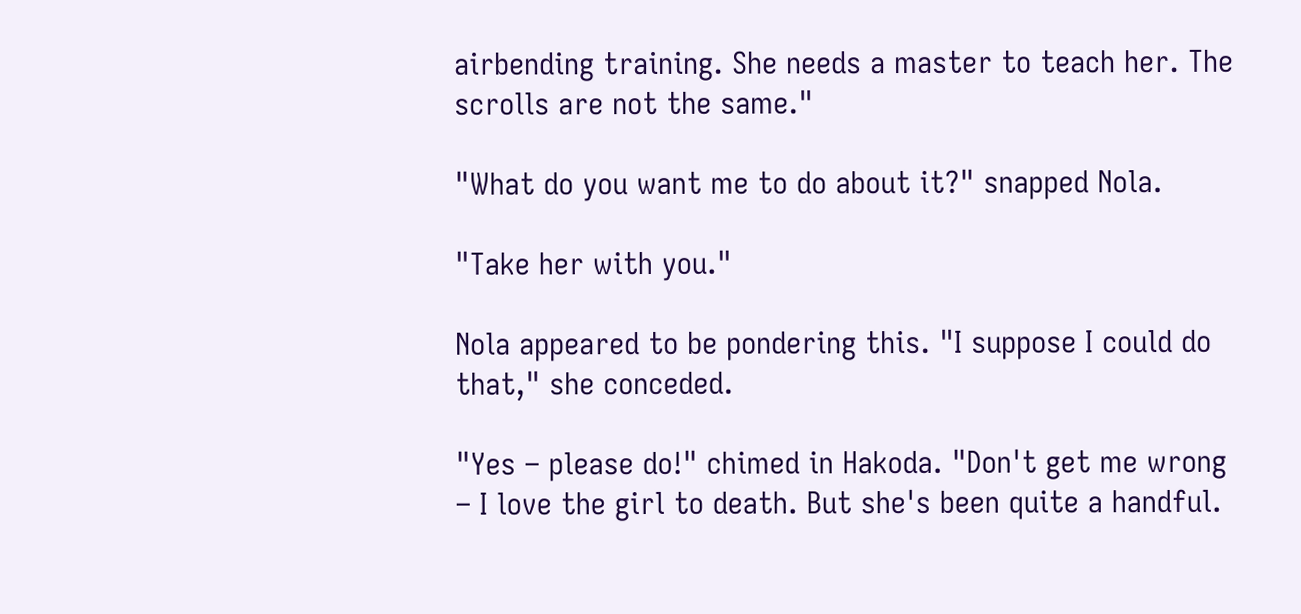airbending training. She needs a master to teach her. The scrolls are not the same."

"What do you want me to do about it?" snapped Nola.

"Take her with you."

Nola appeared to be pondering this. "I suppose I could do that," she conceded.

"Yes – please do!" chimed in Hakoda. "Don't get me wrong – I love the girl to death. But she's been quite a handful.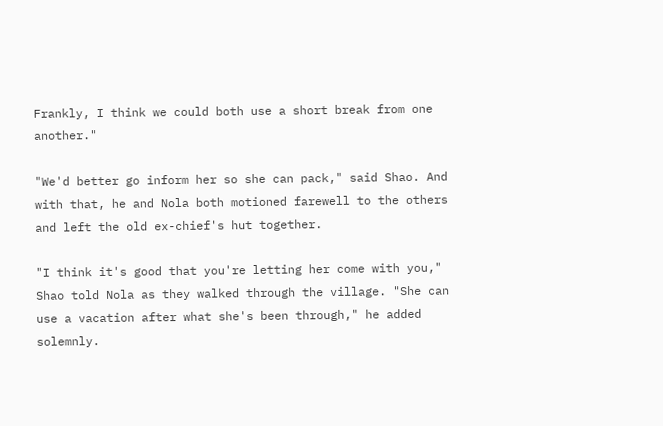Frankly, I think we could both use a short break from one another."

"We'd better go inform her so she can pack," said Shao. And with that, he and Nola both motioned farewell to the others and left the old ex-chief's hut together.

"I think it's good that you're letting her come with you," Shao told Nola as they walked through the village. "She can use a vacation after what she's been through," he added solemnly.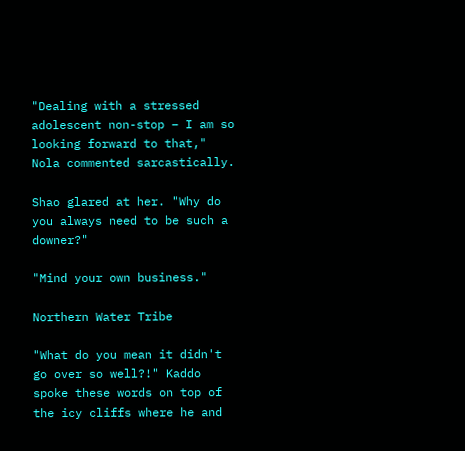"Dealing with a stressed adolescent non-stop – I am so looking forward to that," Nola commented sarcastically.

Shao glared at her. "Why do you always need to be such a downer?"

"Mind your own business."

Northern Water Tribe

"What do you mean it didn't go over so well?!" Kaddo spoke these words on top of the icy cliffs where he and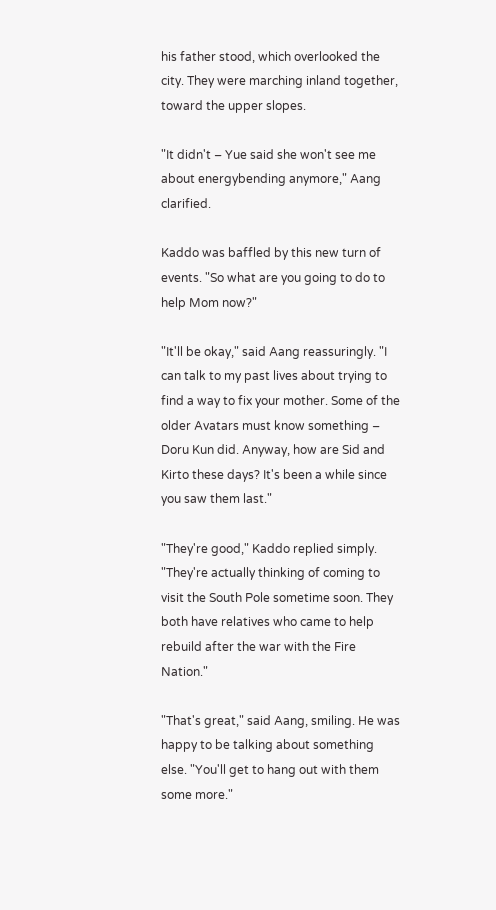his father stood, which overlooked the city. They were marching inland together, toward the upper slopes.

"It didn't – Yue said she won't see me about energybending anymore," Aang clarified.

Kaddo was baffled by this new turn of events. "So what are you going to do to help Mom now?"

"It'll be okay," said Aang reassuringly. "I can talk to my past lives about trying to find a way to fix your mother. Some of the older Avatars must know something – Doru Kun did. Anyway, how are Sid and Kirto these days? It's been a while since you saw them last."

"They're good," Kaddo replied simply. "They're actually thinking of coming to visit the South Pole sometime soon. They both have relatives who came to help rebuild after the war with the Fire Nation."

"That's great," said Aang, smiling. He was happy to be talking about something else. "You'll get to hang out with them some more."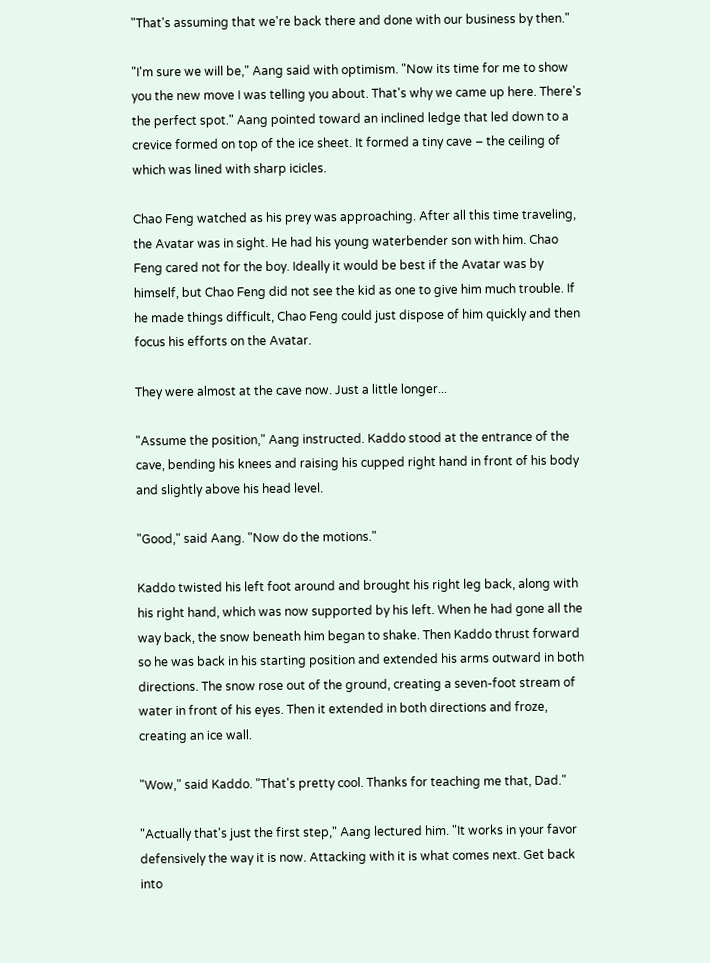"That's assuming that we're back there and done with our business by then."

"I'm sure we will be," Aang said with optimism. "Now its time for me to show you the new move I was telling you about. That's why we came up here. There's the perfect spot." Aang pointed toward an inclined ledge that led down to a crevice formed on top of the ice sheet. It formed a tiny cave – the ceiling of which was lined with sharp icicles.

Chao Feng watched as his prey was approaching. After all this time traveling, the Avatar was in sight. He had his young waterbender son with him. Chao Feng cared not for the boy. Ideally it would be best if the Avatar was by himself, but Chao Feng did not see the kid as one to give him much trouble. If he made things difficult, Chao Feng could just dispose of him quickly and then focus his efforts on the Avatar.

They were almost at the cave now. Just a little longer...

"Assume the position," Aang instructed. Kaddo stood at the entrance of the cave, bending his knees and raising his cupped right hand in front of his body and slightly above his head level.

"Good," said Aang. "Now do the motions."

Kaddo twisted his left foot around and brought his right leg back, along with his right hand, which was now supported by his left. When he had gone all the way back, the snow beneath him began to shake. Then Kaddo thrust forward so he was back in his starting position and extended his arms outward in both directions. The snow rose out of the ground, creating a seven-foot stream of water in front of his eyes. Then it extended in both directions and froze, creating an ice wall.

"Wow," said Kaddo. "That's pretty cool. Thanks for teaching me that, Dad."

"Actually that's just the first step," Aang lectured him. "It works in your favor defensively the way it is now. Attacking with it is what comes next. Get back into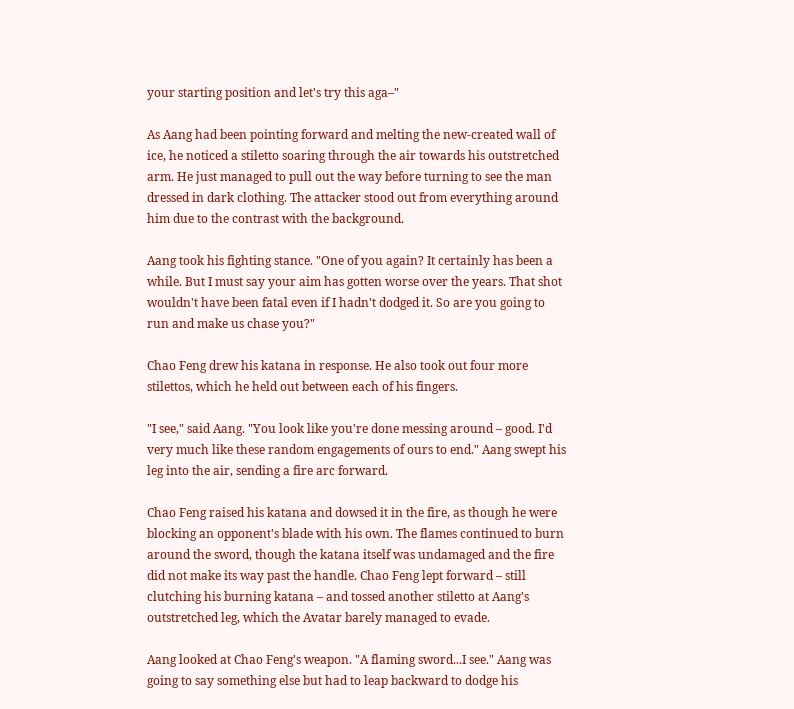your starting position and let's try this aga–"

As Aang had been pointing forward and melting the new-created wall of ice, he noticed a stiletto soaring through the air towards his outstretched arm. He just managed to pull out the way before turning to see the man dressed in dark clothing. The attacker stood out from everything around him due to the contrast with the background.

Aang took his fighting stance. "One of you again? It certainly has been a while. But I must say your aim has gotten worse over the years. That shot wouldn't have been fatal even if I hadn't dodged it. So are you going to run and make us chase you?"

Chao Feng drew his katana in response. He also took out four more stilettos, which he held out between each of his fingers.

"I see," said Aang. "You look like you're done messing around – good. I'd very much like these random engagements of ours to end." Aang swept his leg into the air, sending a fire arc forward.

Chao Feng raised his katana and dowsed it in the fire, as though he were blocking an opponent's blade with his own. The flames continued to burn around the sword, though the katana itself was undamaged and the fire did not make its way past the handle. Chao Feng lept forward – still clutching his burning katana – and tossed another stiletto at Aang's outstretched leg, which the Avatar barely managed to evade.

Aang looked at Chao Feng's weapon. "A flaming sword...I see." Aang was going to say something else but had to leap backward to dodge his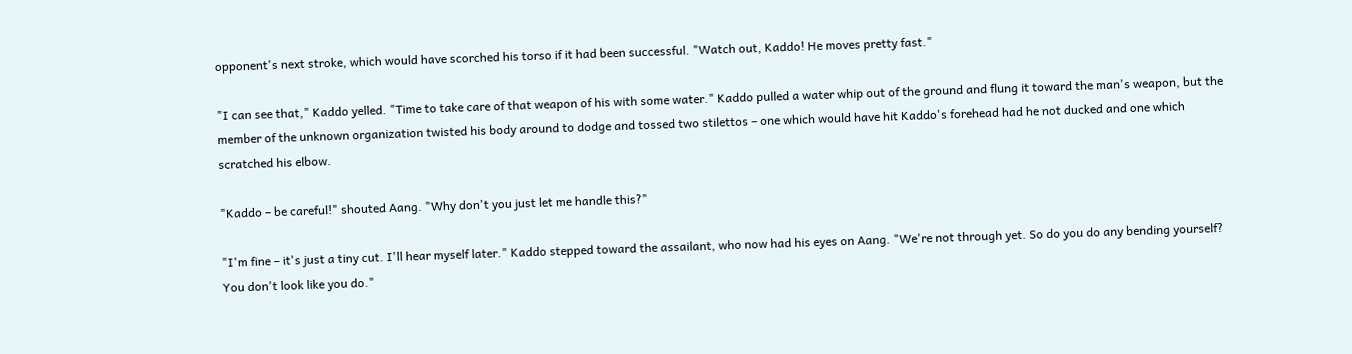opponent's next stroke, which would have scorched his torso if it had been successful. "Watch out, Kaddo! He moves pretty fast."

"I can see that," Kaddo yelled. "Time to take care of that weapon of his with some water." Kaddo pulled a water whip out of the ground and flung it toward the man's weapon, but the member of the unknown organization twisted his body around to dodge and tossed two stilettos – one which would have hit Kaddo's forehead had he not ducked and one which scratched his elbow.

"Kaddo – be careful!" shouted Aang. "Why don't you just let me handle this?"

"I'm fine – it's just a tiny cut. I'll hear myself later." Kaddo stepped toward the assailant, who now had his eyes on Aang. "We're not through yet. So do you do any bending yourself? You don't look like you do."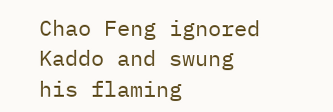Chao Feng ignored Kaddo and swung his flaming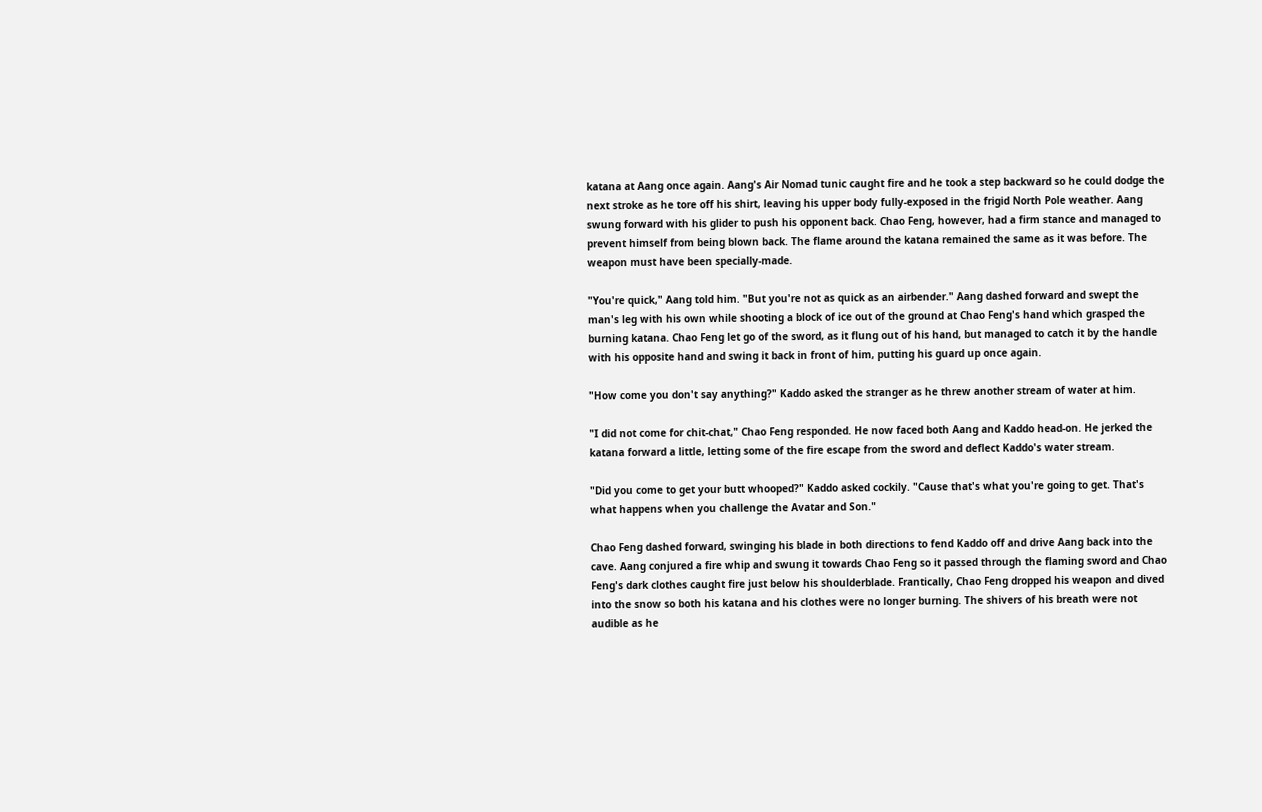katana at Aang once again. Aang's Air Nomad tunic caught fire and he took a step backward so he could dodge the next stroke as he tore off his shirt, leaving his upper body fully-exposed in the frigid North Pole weather. Aang swung forward with his glider to push his opponent back. Chao Feng, however, had a firm stance and managed to prevent himself from being blown back. The flame around the katana remained the same as it was before. The weapon must have been specially-made.

"You're quick," Aang told him. "But you're not as quick as an airbender." Aang dashed forward and swept the man's leg with his own while shooting a block of ice out of the ground at Chao Feng's hand which grasped the burning katana. Chao Feng let go of the sword, as it flung out of his hand, but managed to catch it by the handle with his opposite hand and swing it back in front of him, putting his guard up once again.

"How come you don't say anything?" Kaddo asked the stranger as he threw another stream of water at him.

"I did not come for chit-chat," Chao Feng responded. He now faced both Aang and Kaddo head-on. He jerked the katana forward a little, letting some of the fire escape from the sword and deflect Kaddo's water stream.

"Did you come to get your butt whooped?" Kaddo asked cockily. "Cause that's what you're going to get. That's what happens when you challenge the Avatar and Son."

Chao Feng dashed forward, swinging his blade in both directions to fend Kaddo off and drive Aang back into the cave. Aang conjured a fire whip and swung it towards Chao Feng so it passed through the flaming sword and Chao Feng's dark clothes caught fire just below his shoulderblade. Frantically, Chao Feng dropped his weapon and dived into the snow so both his katana and his clothes were no longer burning. The shivers of his breath were not audible as he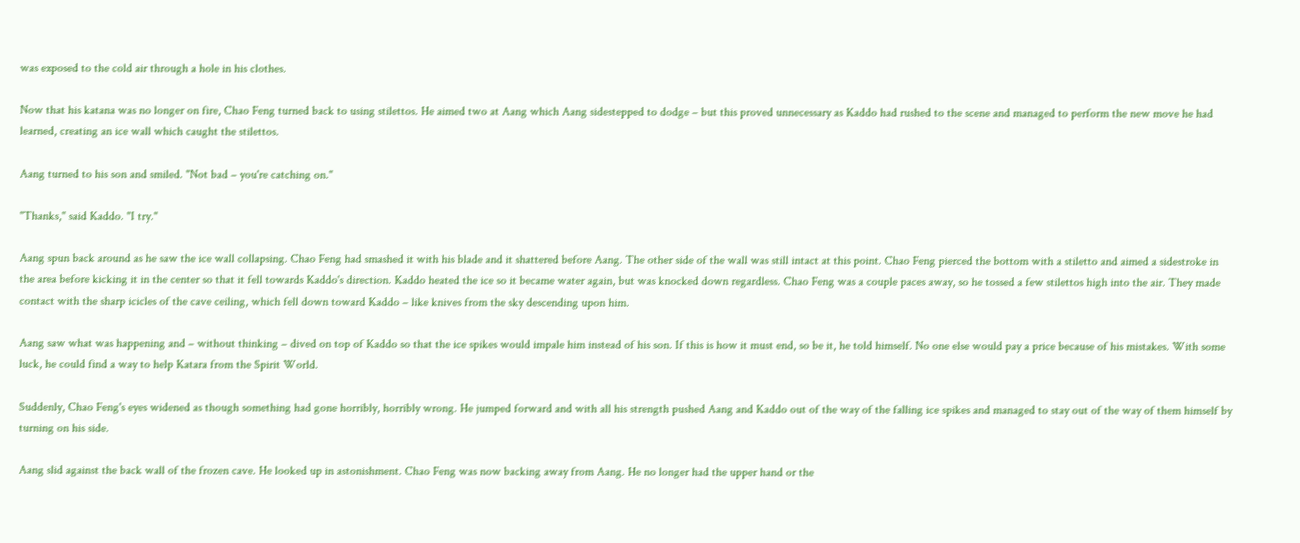was exposed to the cold air through a hole in his clothes.

Now that his katana was no longer on fire, Chao Feng turned back to using stilettos. He aimed two at Aang which Aang sidestepped to dodge – but this proved unnecessary as Kaddo had rushed to the scene and managed to perform the new move he had learned, creating an ice wall which caught the stilettos.

Aang turned to his son and smiled. "Not bad – you're catching on."

"Thanks," said Kaddo. "I try."

Aang spun back around as he saw the ice wall collapsing. Chao Feng had smashed it with his blade and it shattered before Aang. The other side of the wall was still intact at this point. Chao Feng pierced the bottom with a stiletto and aimed a sidestroke in the area before kicking it in the center so that it fell towards Kaddo's direction. Kaddo heated the ice so it became water again, but was knocked down regardless. Chao Feng was a couple paces away, so he tossed a few stilettos high into the air. They made contact with the sharp icicles of the cave ceiling, which fell down toward Kaddo – like knives from the sky descending upon him.

Aang saw what was happening and – without thinking – dived on top of Kaddo so that the ice spikes would impale him instead of his son. If this is how it must end, so be it, he told himself. No one else would pay a price because of his mistakes. With some luck, he could find a way to help Katara from the Spirit World.

Suddenly, Chao Feng's eyes widened as though something had gone horribly, horribly wrong. He jumped forward and with all his strength pushed Aang and Kaddo out of the way of the falling ice spikes and managed to stay out of the way of them himself by turning on his side.

Aang slid against the back wall of the frozen cave. He looked up in astonishment. Chao Feng was now backing away from Aang. He no longer had the upper hand or the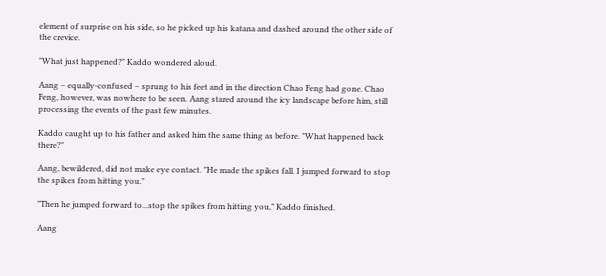element of surprise on his side, so he picked up his katana and dashed around the other side of the crevice.

"What just happened?" Kaddo wondered aloud.

Aang – equally-confused – sprung to his feet and in the direction Chao Feng had gone. Chao Feng, however, was nowhere to be seen. Aang stared around the icy landscape before him, still processing the events of the past few minutes.

Kaddo caught up to his father and asked him the same thing as before. "What happened back there?"

Aang, bewildered, did not make eye contact. "He made the spikes fall. I jumped forward to stop the spikes from hitting you."

"Then he jumped forward to...stop the spikes from hitting you," Kaddo finished.

Aang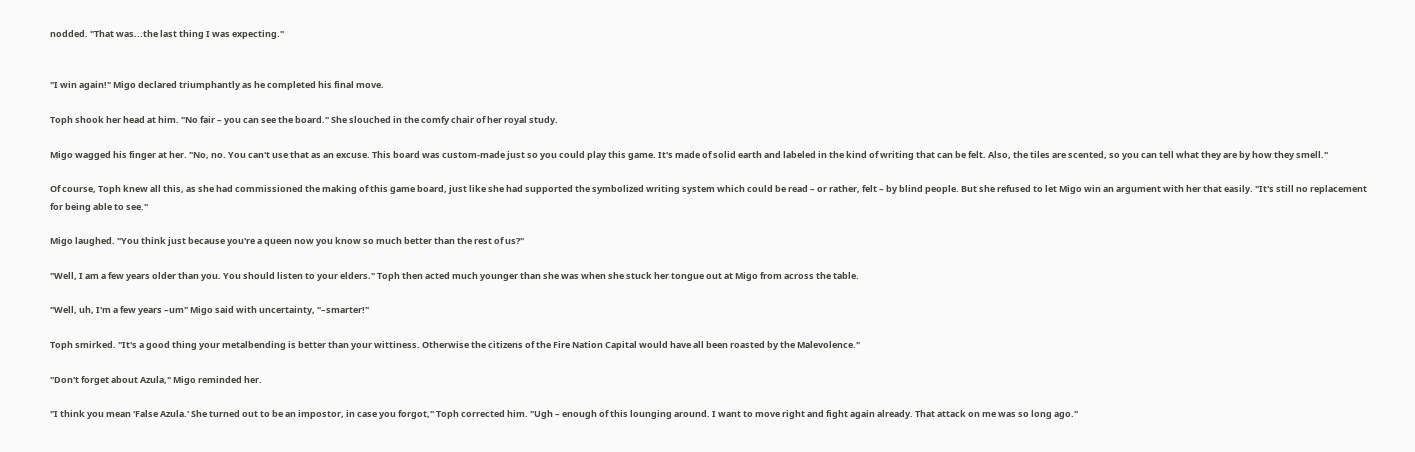nodded. "That was...the last thing I was expecting."


"I win again!" Migo declared triumphantly as he completed his final move.

Toph shook her head at him. "No fair – you can see the board." She slouched in the comfy chair of her royal study.

Migo wagged his finger at her. "No, no. You can't use that as an excuse. This board was custom-made just so you could play this game. It's made of solid earth and labeled in the kind of writing that can be felt. Also, the tiles are scented, so you can tell what they are by how they smell."

Of course, Toph knew all this, as she had commissioned the making of this game board, just like she had supported the symbolized writing system which could be read – or rather, felt – by blind people. But she refused to let Migo win an argument with her that easily. "It's still no replacement for being able to see."

Migo laughed. "You think just because you're a queen now you know so much better than the rest of us?"

"Well, I am a few years older than you. You should listen to your elders." Toph then acted much younger than she was when she stuck her tongue out at Migo from across the table.

"Well, uh, I'm a few years –um" Migo said with uncertainty, "–smarter!"

Toph smirked. "It's a good thing your metalbending is better than your wittiness. Otherwise the citizens of the Fire Nation Capital would have all been roasted by the Malevolence."

"Don't forget about Azula," Migo reminded her.

"I think you mean 'False Azula.' She turned out to be an impostor, in case you forgot," Toph corrected him. "Ugh – enough of this lounging around. I want to move right and fight again already. That attack on me was so long ago."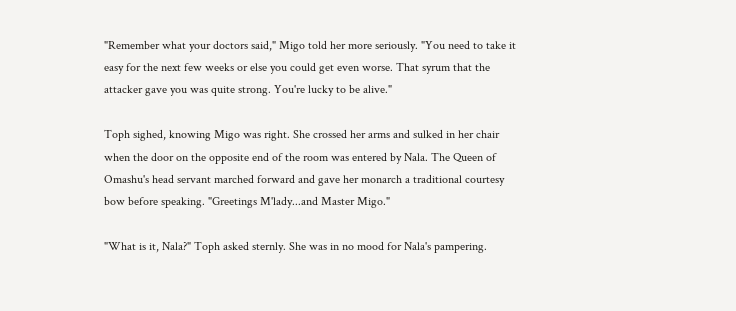"Remember what your doctors said," Migo told her more seriously. "You need to take it easy for the next few weeks or else you could get even worse. That syrum that the attacker gave you was quite strong. You're lucky to be alive."

Toph sighed, knowing Migo was right. She crossed her arms and sulked in her chair when the door on the opposite end of the room was entered by Nala. The Queen of Omashu's head servant marched forward and gave her monarch a traditional courtesy bow before speaking. "Greetings M'lady...and Master Migo."

"What is it, Nala?" Toph asked sternly. She was in no mood for Nala's pampering.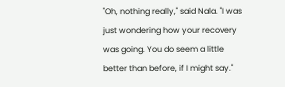"Oh, nothing really," said Nala. "I was just wondering how your recovery was going. You do seem a little better than before, if I might say."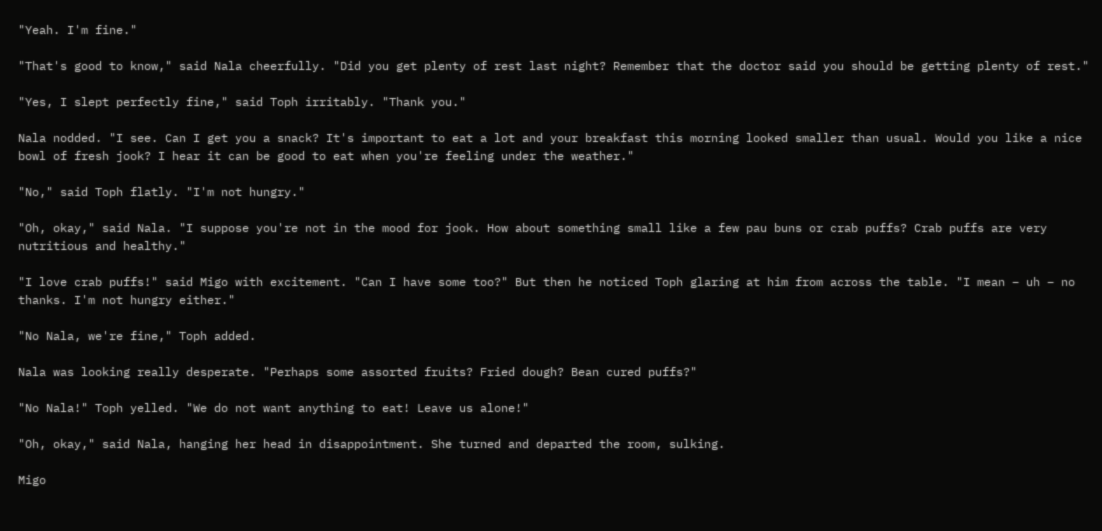"Yeah. I'm fine."

"That's good to know," said Nala cheerfully. "Did you get plenty of rest last night? Remember that the doctor said you should be getting plenty of rest."

"Yes, I slept perfectly fine," said Toph irritably. "Thank you."

Nala nodded. "I see. Can I get you a snack? It's important to eat a lot and your breakfast this morning looked smaller than usual. Would you like a nice bowl of fresh jook? I hear it can be good to eat when you're feeling under the weather."

"No," said Toph flatly. "I'm not hungry."

"Oh, okay," said Nala. "I suppose you're not in the mood for jook. How about something small like a few pau buns or crab puffs? Crab puffs are very nutritious and healthy."

"I love crab puffs!" said Migo with excitement. "Can I have some too?" But then he noticed Toph glaring at him from across the table. "I mean – uh – no thanks. I'm not hungry either."

"No Nala, we're fine," Toph added.

Nala was looking really desperate. "Perhaps some assorted fruits? Fried dough? Bean cured puffs?"

"No Nala!" Toph yelled. "We do not want anything to eat! Leave us alone!"

"Oh, okay," said Nala, hanging her head in disappointment. She turned and departed the room, sulking.

Migo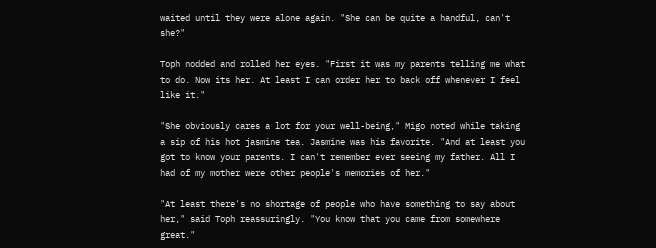waited until they were alone again. "She can be quite a handful, can't she?"

Toph nodded and rolled her eyes. "First it was my parents telling me what to do. Now its her. At least I can order her to back off whenever I feel like it."

"She obviously cares a lot for your well-being," Migo noted while taking a sip of his hot jasmine tea. Jasmine was his favorite. "And at least you got to know your parents. I can't remember ever seeing my father. All I had of my mother were other people's memories of her."

"At least there's no shortage of people who have something to say about her," said Toph reassuringly. "You know that you came from somewhere great."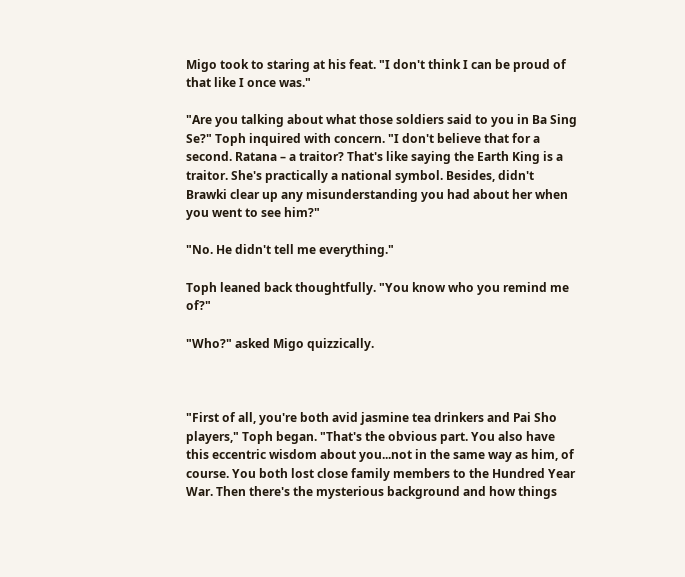Migo took to staring at his feat. "I don't think I can be proud of that like I once was."

"Are you talking about what those soldiers said to you in Ba Sing Se?" Toph inquired with concern. "I don't believe that for a second. Ratana – a traitor? That's like saying the Earth King is a traitor. She's practically a national symbol. Besides, didn't Brawki clear up any misunderstanding you had about her when you went to see him?"

"No. He didn't tell me everything."

Toph leaned back thoughtfully. "You know who you remind me of?"

"Who?" asked Migo quizzically.



"First of all, you're both avid jasmine tea drinkers and Pai Sho players," Toph began. "That's the obvious part. You also have this eccentric wisdom about you...not in the same way as him, of course. You both lost close family members to the Hundred Year War. Then there's the mysterious background and how things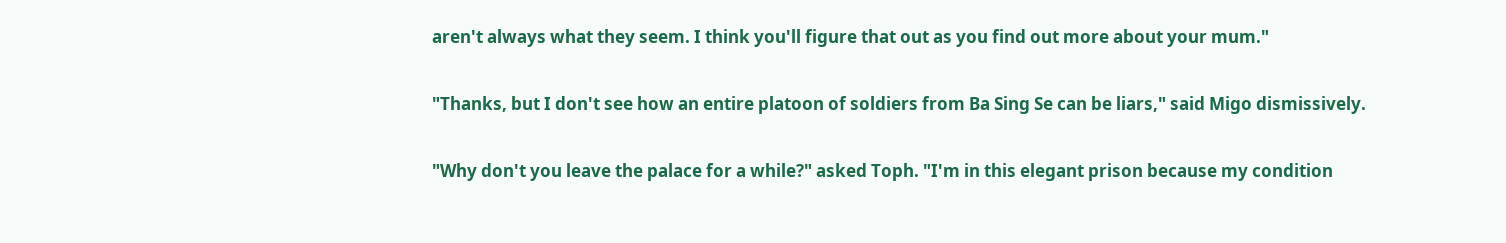aren't always what they seem. I think you'll figure that out as you find out more about your mum."

"Thanks, but I don't see how an entire platoon of soldiers from Ba Sing Se can be liars," said Migo dismissively.

"Why don't you leave the palace for a while?" asked Toph. "I'm in this elegant prison because my condition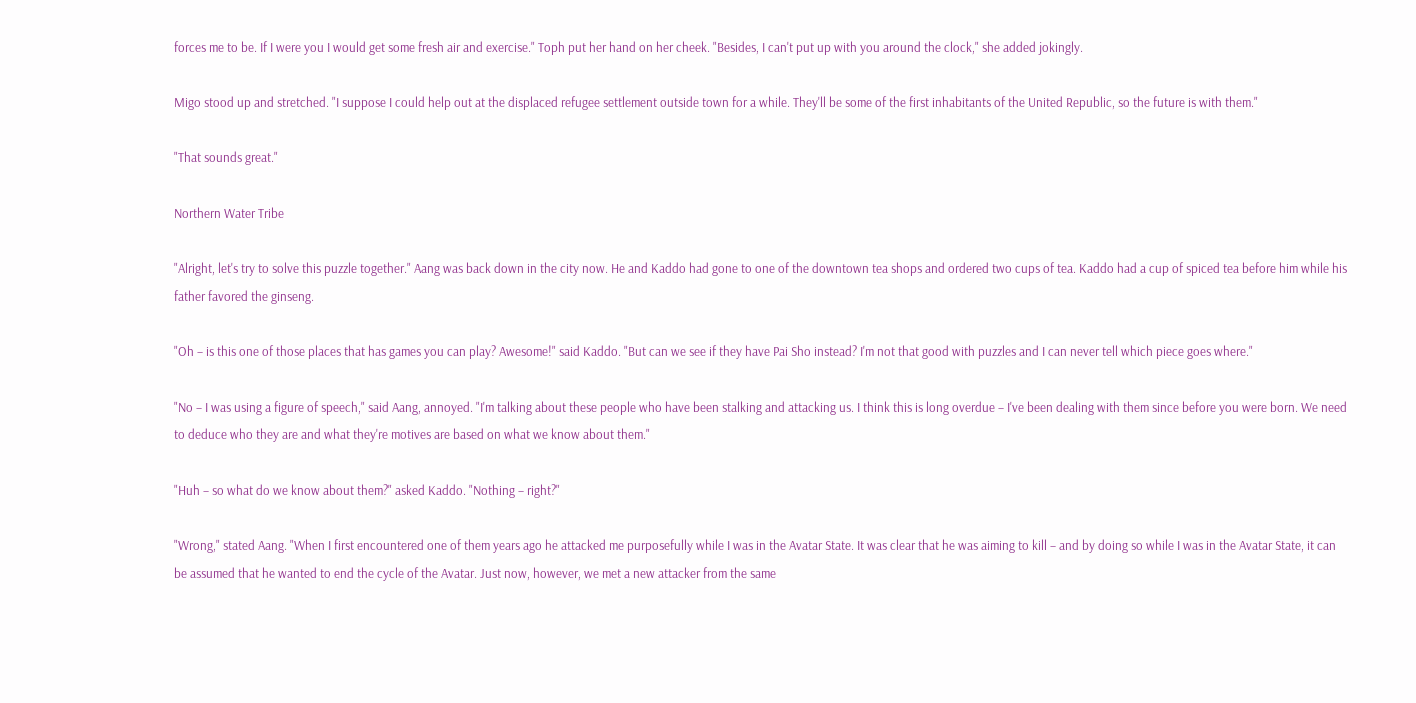forces me to be. If I were you I would get some fresh air and exercise." Toph put her hand on her cheek. "Besides, I can't put up with you around the clock," she added jokingly.

Migo stood up and stretched. "I suppose I could help out at the displaced refugee settlement outside town for a while. They'll be some of the first inhabitants of the United Republic, so the future is with them."

"That sounds great."

Northern Water Tribe

"Alright, let's try to solve this puzzle together." Aang was back down in the city now. He and Kaddo had gone to one of the downtown tea shops and ordered two cups of tea. Kaddo had a cup of spiced tea before him while his father favored the ginseng.

"Oh – is this one of those places that has games you can play? Awesome!" said Kaddo. "But can we see if they have Pai Sho instead? I'm not that good with puzzles and I can never tell which piece goes where."

"No – I was using a figure of speech," said Aang, annoyed. "I'm talking about these people who have been stalking and attacking us. I think this is long overdue – I've been dealing with them since before you were born. We need to deduce who they are and what they're motives are based on what we know about them."

"Huh – so what do we know about them?" asked Kaddo. "Nothing – right?"

"Wrong," stated Aang. "When I first encountered one of them years ago he attacked me purposefully while I was in the Avatar State. It was clear that he was aiming to kill – and by doing so while I was in the Avatar State, it can be assumed that he wanted to end the cycle of the Avatar. Just now, however, we met a new attacker from the same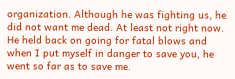organization. Although he was fighting us, he did not want me dead. At least not right now. He held back on going for fatal blows and when I put myself in danger to save you, he went so far as to save me.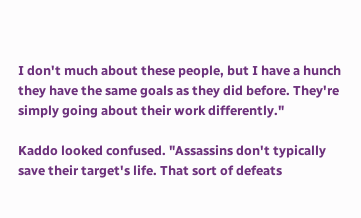I don't much about these people, but I have a hunch they have the same goals as they did before. They're simply going about their work differently."

Kaddo looked confused. "Assassins don't typically save their target's life. That sort of defeats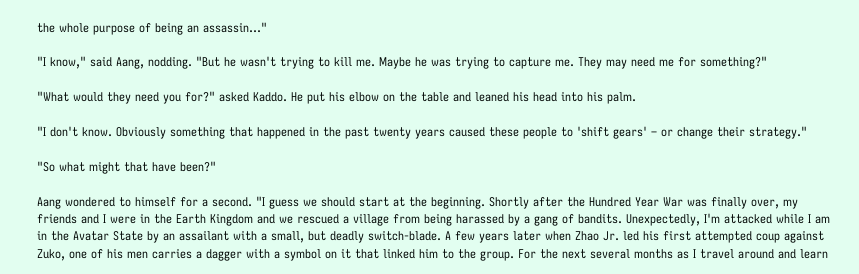the whole purpose of being an assassin..."

"I know," said Aang, nodding. "But he wasn't trying to kill me. Maybe he was trying to capture me. They may need me for something?"

"What would they need you for?" asked Kaddo. He put his elbow on the table and leaned his head into his palm.

"I don't know. Obviously something that happened in the past twenty years caused these people to 'shift gears' – or change their strategy."

"So what might that have been?"

Aang wondered to himself for a second. "I guess we should start at the beginning. Shortly after the Hundred Year War was finally over, my friends and I were in the Earth Kingdom and we rescued a village from being harassed by a gang of bandits. Unexpectedly, I'm attacked while I am in the Avatar State by an assailant with a small, but deadly switch-blade. A few years later when Zhao Jr. led his first attempted coup against Zuko, one of his men carries a dagger with a symbol on it that linked him to the group. For the next several months as I travel around and learn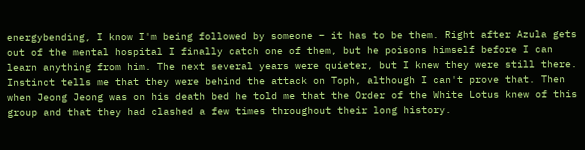energybending, I know I'm being followed by someone – it has to be them. Right after Azula gets out of the mental hospital I finally catch one of them, but he poisons himself before I can learn anything from him. The next several years were quieter, but I knew they were still there. Instinct tells me that they were behind the attack on Toph, although I can't prove that. Then when Jeong Jeong was on his death bed he told me that the Order of the White Lotus knew of this group and that they had clashed a few times throughout their long history.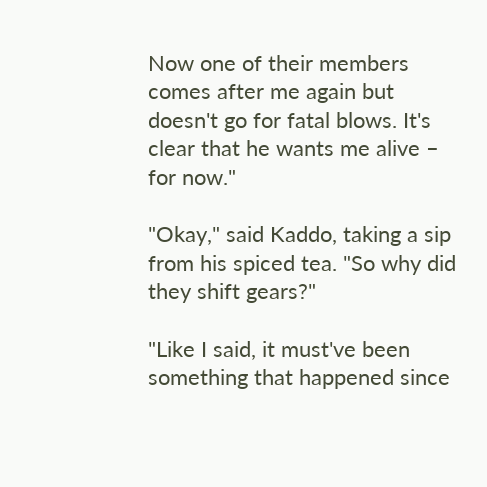Now one of their members comes after me again but doesn't go for fatal blows. It's clear that he wants me alive – for now."

"Okay," said Kaddo, taking a sip from his spiced tea. "So why did they shift gears?"

"Like I said, it must've been something that happened since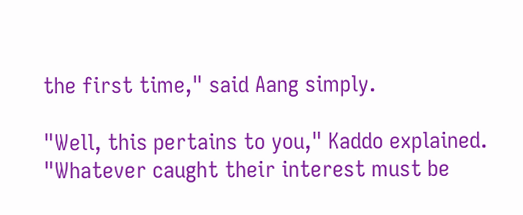the first time," said Aang simply.

"Well, this pertains to you," Kaddo explained. "Whatever caught their interest must be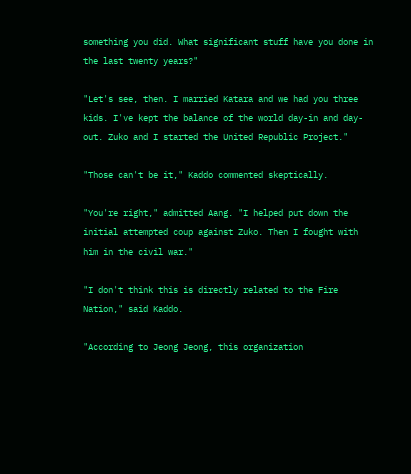something you did. What significant stuff have you done in the last twenty years?"

"Let's see, then. I married Katara and we had you three kids. I've kept the balance of the world day-in and day-out. Zuko and I started the United Republic Project."

"Those can't be it," Kaddo commented skeptically.

"You're right," admitted Aang. "I helped put down the initial attempted coup against Zuko. Then I fought with him in the civil war."

"I don't think this is directly related to the Fire Nation," said Kaddo.

"According to Jeong Jeong, this organization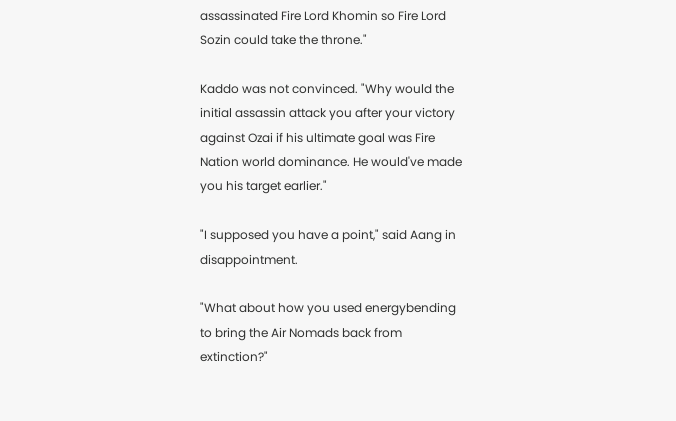assassinated Fire Lord Khomin so Fire Lord Sozin could take the throne."

Kaddo was not convinced. "Why would the initial assassin attack you after your victory against Ozai if his ultimate goal was Fire Nation world dominance. He would've made you his target earlier."

"I supposed you have a point," said Aang in disappointment.

"What about how you used energybending to bring the Air Nomads back from extinction?"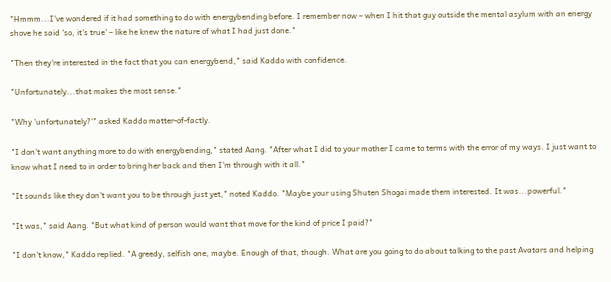"Hmmm...I've wondered if it had something to do with energybending before. I remember now – when I hit that guy outside the mental asylum with an energy shove he said 'so, it's true' – like he knew the nature of what I had just done."

"Then they're interested in the fact that you can energybend," said Kaddo with confidence.

"Unfortunately...that makes the most sense."

"Why 'unfortunately?'" asked Kaddo matter-of-factly.

"I don't want anything more to do with energybending," stated Aang. "After what I did to your mother I came to terms with the error of my ways. I just want to know what I need to in order to bring her back and then I'm through with it all."

"It sounds like they don't want you to be through just yet," noted Kaddo. "Maybe your using Shuten Shogai made them interested. It was...powerful."

"It was," said Aang. "But what kind of person would want that move for the kind of price I paid?"

"I don't know," Kaddo replied. "A greedy, selfish one, maybe. Enough of that, though. What are you going to do about talking to the past Avatars and helping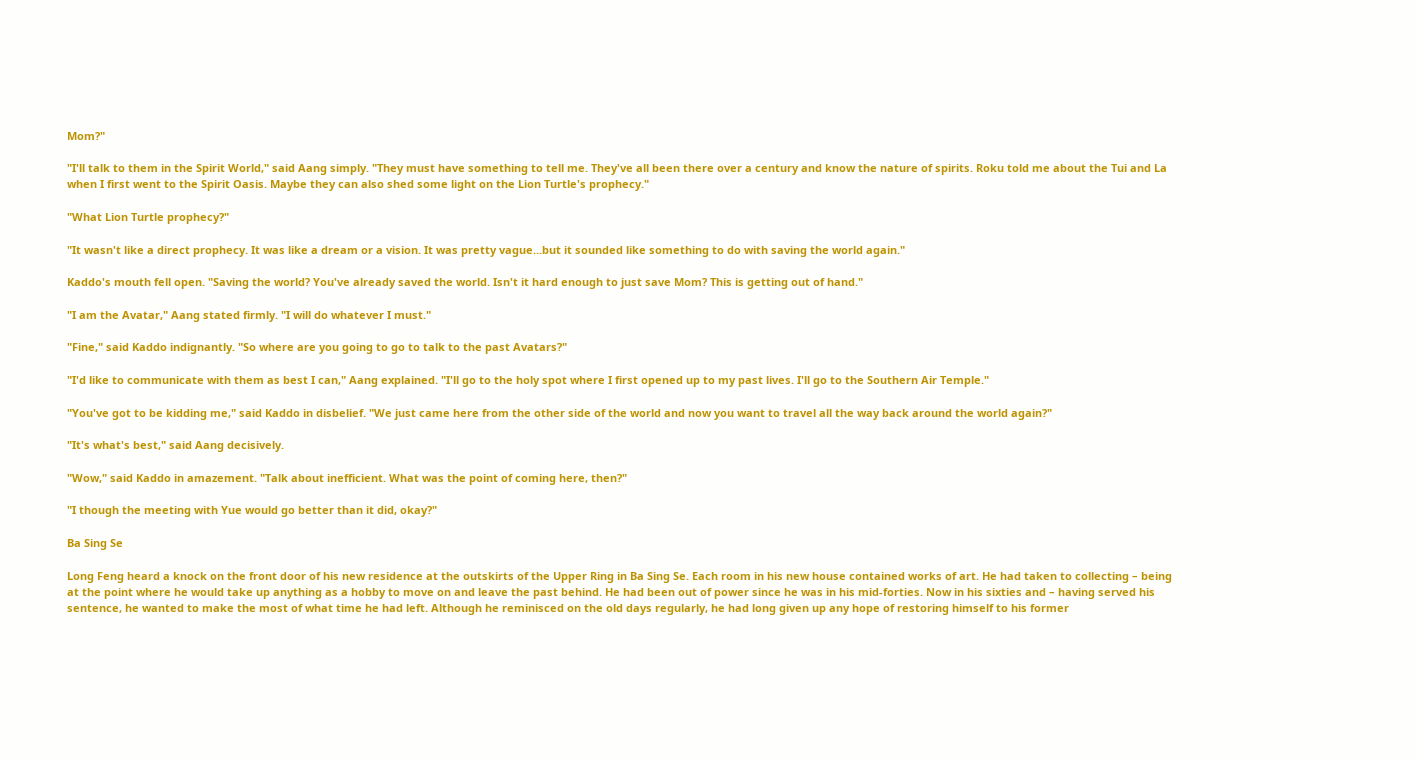Mom?"

"I'll talk to them in the Spirit World," said Aang simply. "They must have something to tell me. They've all been there over a century and know the nature of spirits. Roku told me about the Tui and La when I first went to the Spirit Oasis. Maybe they can also shed some light on the Lion Turtle's prophecy."

"What Lion Turtle prophecy?"

"It wasn't like a direct prophecy. It was like a dream or a vision. It was pretty vague...but it sounded like something to do with saving the world again."

Kaddo's mouth fell open. "Saving the world? You've already saved the world. Isn't it hard enough to just save Mom? This is getting out of hand."

"I am the Avatar," Aang stated firmly. "I will do whatever I must."

"Fine," said Kaddo indignantly. "So where are you going to go to talk to the past Avatars?"

"I'd like to communicate with them as best I can," Aang explained. "I'll go to the holy spot where I first opened up to my past lives. I'll go to the Southern Air Temple."

"You've got to be kidding me," said Kaddo in disbelief. "We just came here from the other side of the world and now you want to travel all the way back around the world again?"

"It's what's best," said Aang decisively.

"Wow," said Kaddo in amazement. "Talk about inefficient. What was the point of coming here, then?"

"I though the meeting with Yue would go better than it did, okay?"

Ba Sing Se

Long Feng heard a knock on the front door of his new residence at the outskirts of the Upper Ring in Ba Sing Se. Each room in his new house contained works of art. He had taken to collecting – being at the point where he would take up anything as a hobby to move on and leave the past behind. He had been out of power since he was in his mid-forties. Now in his sixties and – having served his sentence, he wanted to make the most of what time he had left. Although he reminisced on the old days regularly, he had long given up any hope of restoring himself to his former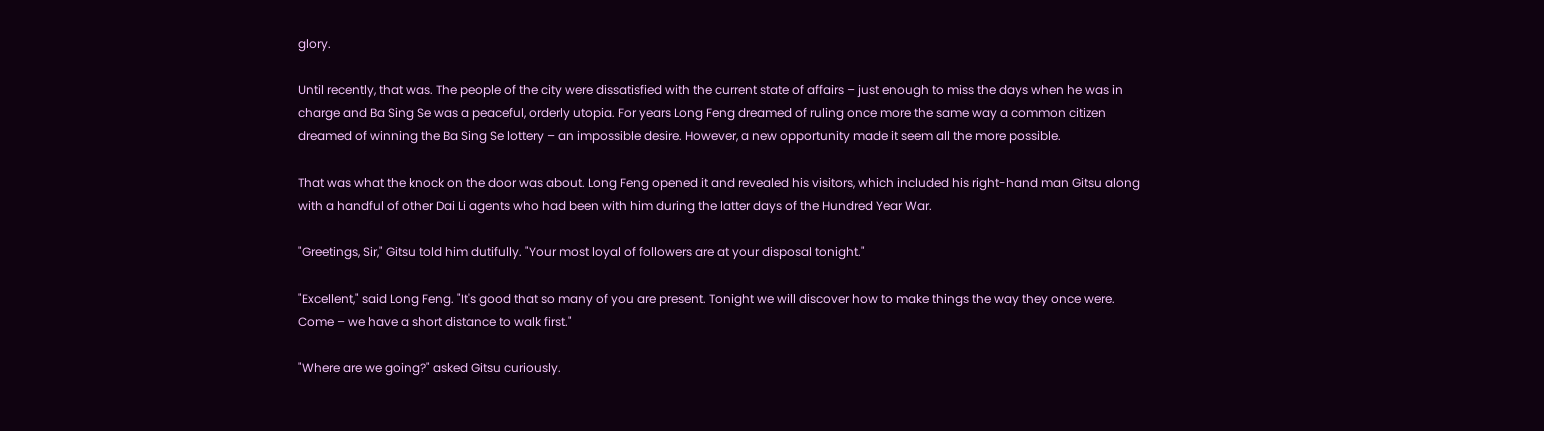glory.

Until recently, that was. The people of the city were dissatisfied with the current state of affairs – just enough to miss the days when he was in charge and Ba Sing Se was a peaceful, orderly utopia. For years Long Feng dreamed of ruling once more the same way a common citizen dreamed of winning the Ba Sing Se lottery – an impossible desire. However, a new opportunity made it seem all the more possible.

That was what the knock on the door was about. Long Feng opened it and revealed his visitors, which included his right-hand man Gitsu along with a handful of other Dai Li agents who had been with him during the latter days of the Hundred Year War.

"Greetings, Sir," Gitsu told him dutifully. "Your most loyal of followers are at your disposal tonight."

"Excellent," said Long Feng. "It's good that so many of you are present. Tonight we will discover how to make things the way they once were. Come – we have a short distance to walk first."

"Where are we going?" asked Gitsu curiously.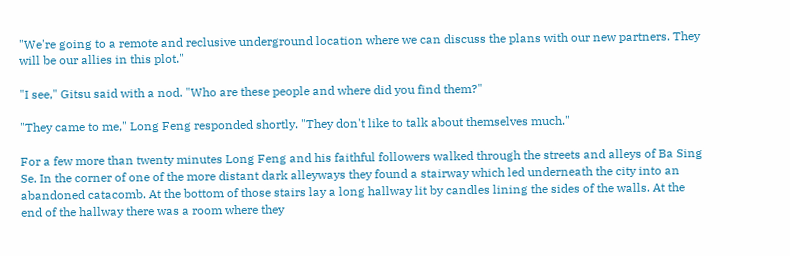"We're going to a remote and reclusive underground location where we can discuss the plans with our new partners. They will be our allies in this plot."

"I see," Gitsu said with a nod. "Who are these people and where did you find them?"

"They came to me," Long Feng responded shortly. "They don't like to talk about themselves much."

For a few more than twenty minutes Long Feng and his faithful followers walked through the streets and alleys of Ba Sing Se. In the corner of one of the more distant dark alleyways they found a stairway which led underneath the city into an abandoned catacomb. At the bottom of those stairs lay a long hallway lit by candles lining the sides of the walls. At the end of the hallway there was a room where they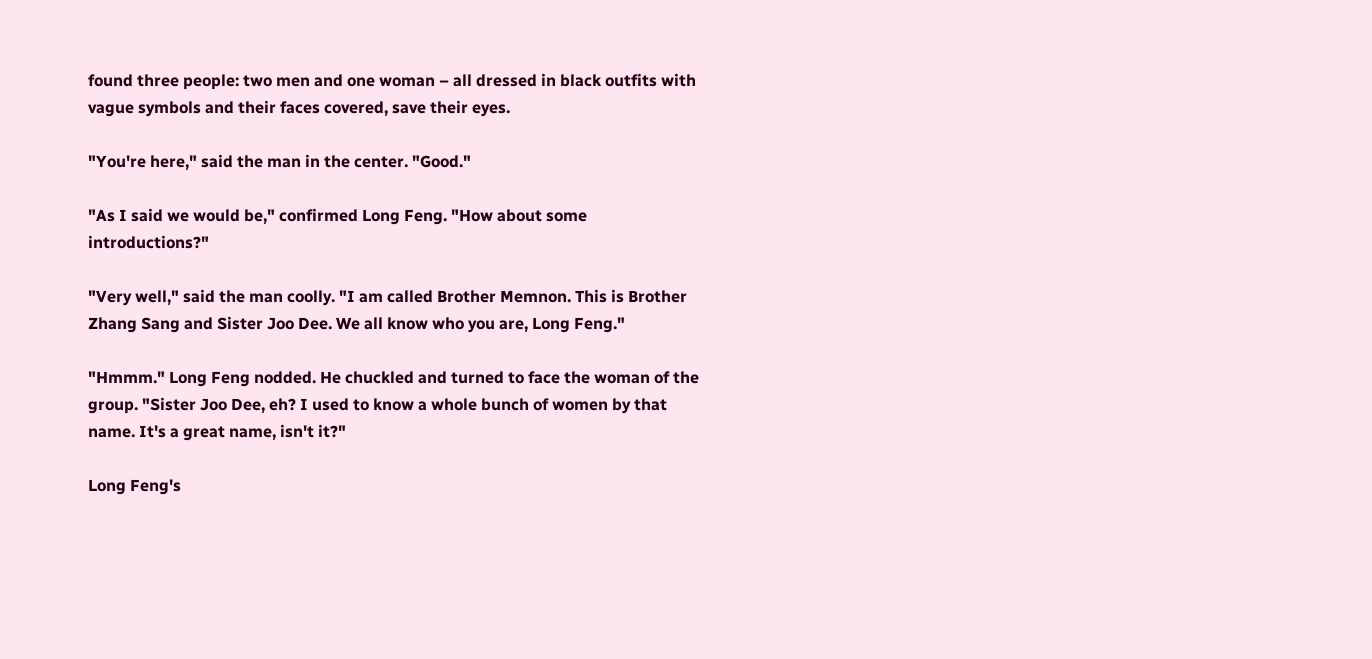found three people: two men and one woman – all dressed in black outfits with vague symbols and their faces covered, save their eyes.

"You're here," said the man in the center. "Good."

"As I said we would be," confirmed Long Feng. "How about some introductions?"

"Very well," said the man coolly. "I am called Brother Memnon. This is Brother Zhang Sang and Sister Joo Dee. We all know who you are, Long Feng."

"Hmmm." Long Feng nodded. He chuckled and turned to face the woman of the group. "Sister Joo Dee, eh? I used to know a whole bunch of women by that name. It's a great name, isn't it?"

Long Feng's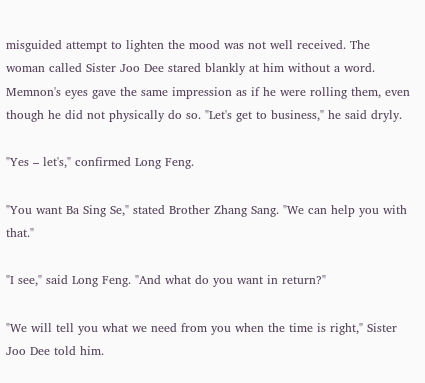misguided attempt to lighten the mood was not well received. The woman called Sister Joo Dee stared blankly at him without a word. Memnon's eyes gave the same impression as if he were rolling them, even though he did not physically do so. "Let's get to business," he said dryly.

"Yes – let's," confirmed Long Feng.

"You want Ba Sing Se," stated Brother Zhang Sang. "We can help you with that."

"I see," said Long Feng. "And what do you want in return?"

"We will tell you what we need from you when the time is right," Sister Joo Dee told him.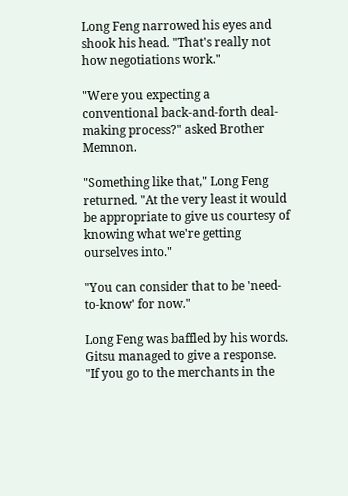Long Feng narrowed his eyes and shook his head. "That's really not how negotiations work."

"Were you expecting a conventional back-and-forth deal-making process?" asked Brother Memnon.

"Something like that," Long Feng returned. "At the very least it would be appropriate to give us courtesy of knowing what we're getting ourselves into."

"You can consider that to be 'need-to-know' for now."

Long Feng was baffled by his words. Gitsu managed to give a response. "If you go to the merchants in the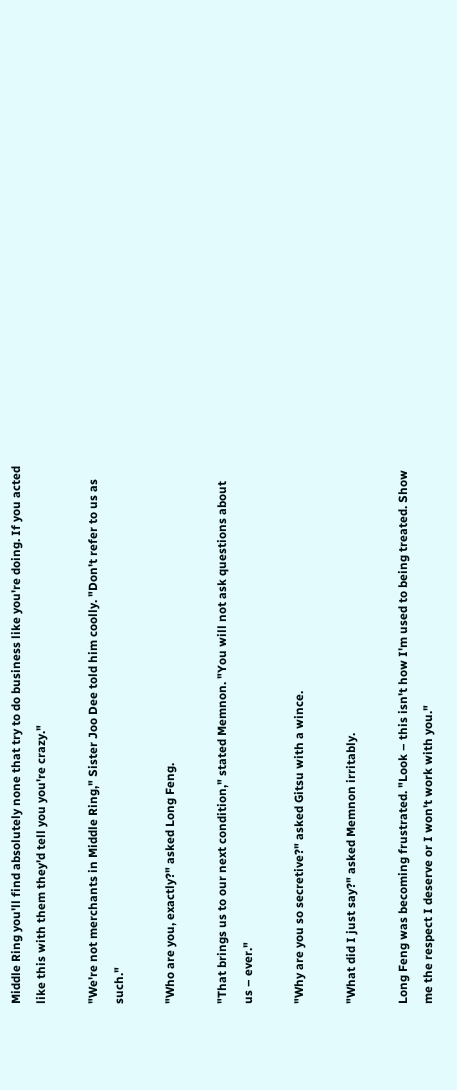Middle Ring you'll find absolutely none that try to do business like you're doing. If you acted like this with them they'd tell you you're crazy."

"We're not merchants in Middle Ring," Sister Joo Dee told him coolly. "Don't refer to us as such."

"Who are you, exactly?" asked Long Feng.

"That brings us to our next condition," stated Memnon. "You will not ask questions about us – ever."

"Why are you so secretive?" asked Gitsu with a wince.

"What did I just say?" asked Memnon irritably.

Long Feng was becoming frustrated. "Look – this isn't how I'm used to being treated. Show me the respect I deserve or I won't work with you."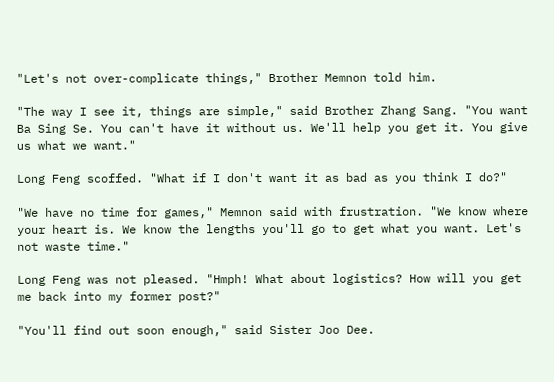"Let's not over-complicate things," Brother Memnon told him.

"The way I see it, things are simple," said Brother Zhang Sang. "You want Ba Sing Se. You can't have it without us. We'll help you get it. You give us what we want."

Long Feng scoffed. "What if I don't want it as bad as you think I do?"

"We have no time for games," Memnon said with frustration. "We know where your heart is. We know the lengths you'll go to get what you want. Let's not waste time."

Long Feng was not pleased. "Hmph! What about logistics? How will you get me back into my former post?"

"You'll find out soon enough," said Sister Joo Dee.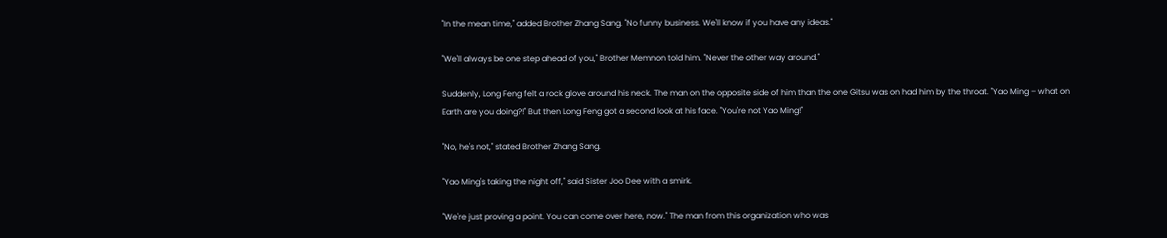"In the mean time," added Brother Zhang Sang. "No funny business. We'll know if you have any ideas."

"We'll always be one step ahead of you," Brother Memnon told him. "Never the other way around."

Suddenly, Long Feng felt a rock glove around his neck. The man on the opposite side of him than the one Gitsu was on had him by the throat. "Yao Ming – what on Earth are you doing?!" But then Long Feng got a second look at his face. "You're not Yao Ming!"

"No, he's not," stated Brother Zhang Sang.

"Yao Ming's taking the night off," said Sister Joo Dee with a smirk.

"We're just proving a point. You can come over here, now." The man from this organization who was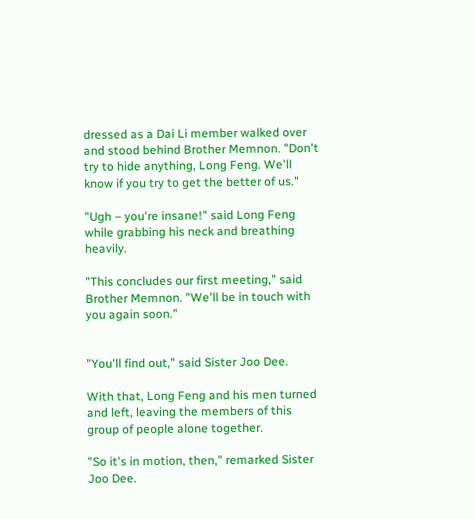dressed as a Dai Li member walked over and stood behind Brother Memnon. "Don't try to hide anything, Long Feng. We'll know if you try to get the better of us."

"Ugh – you're insane!" said Long Feng while grabbing his neck and breathing heavily.

"This concludes our first meeting," said Brother Memnon. "We'll be in touch with you again soon."


"You'll find out," said Sister Joo Dee.

With that, Long Feng and his men turned and left, leaving the members of this group of people alone together.

"So it's in motion, then," remarked Sister Joo Dee.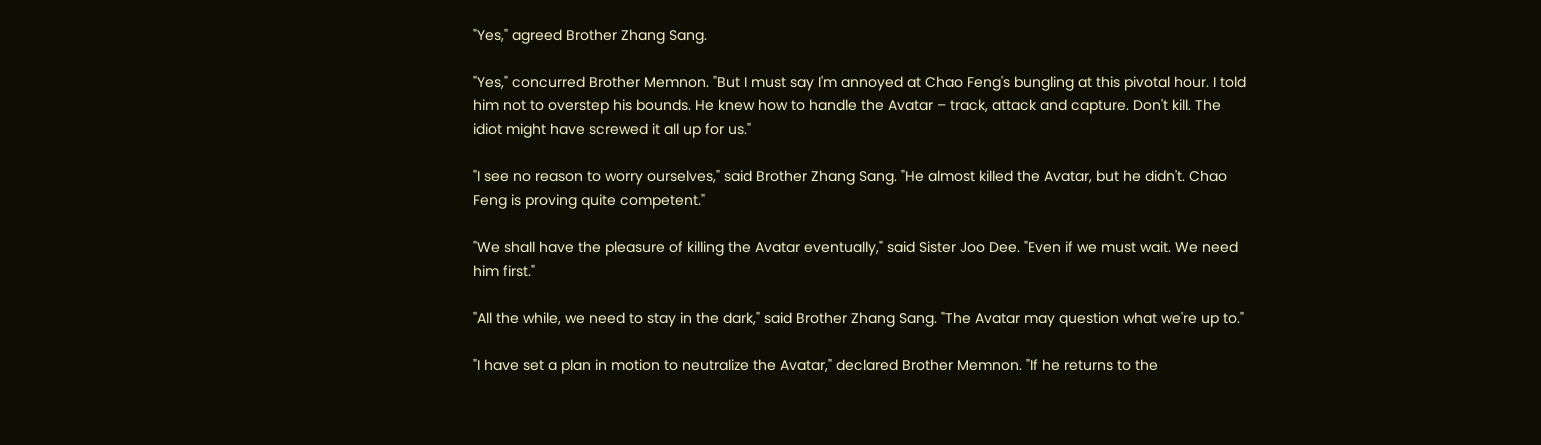"Yes," agreed Brother Zhang Sang.

"Yes," concurred Brother Memnon. "But I must say I'm annoyed at Chao Feng's bungling at this pivotal hour. I told him not to overstep his bounds. He knew how to handle the Avatar – track, attack and capture. Don't kill. The idiot might have screwed it all up for us."

"I see no reason to worry ourselves," said Brother Zhang Sang. "He almost killed the Avatar, but he didn't. Chao Feng is proving quite competent."

"We shall have the pleasure of killing the Avatar eventually," said Sister Joo Dee. "Even if we must wait. We need him first."

"All the while, we need to stay in the dark," said Brother Zhang Sang. "The Avatar may question what we're up to."

"I have set a plan in motion to neutralize the Avatar," declared Brother Memnon. "If he returns to the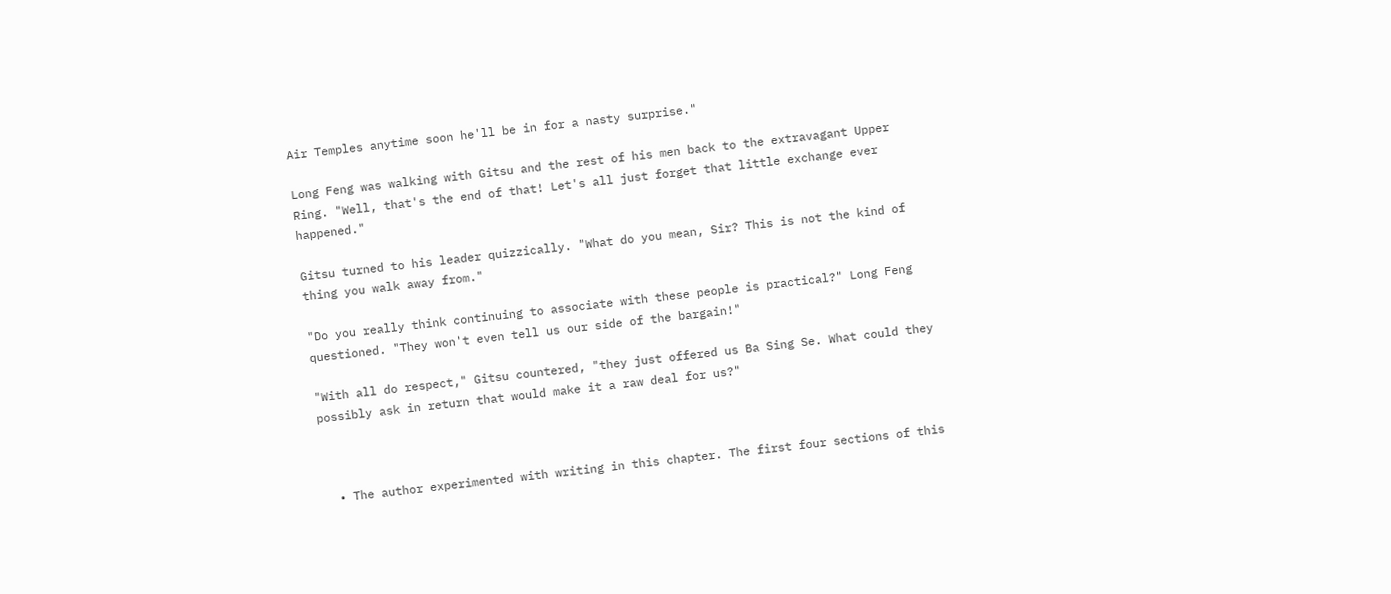Air Temples anytime soon he'll be in for a nasty surprise."

Long Feng was walking with Gitsu and the rest of his men back to the extravagant Upper Ring. "Well, that's the end of that! Let's all just forget that little exchange ever happened."

Gitsu turned to his leader quizzically. "What do you mean, Sir? This is not the kind of thing you walk away from."

"Do you really think continuing to associate with these people is practical?" Long Feng questioned. "They won't even tell us our side of the bargain!"

"With all do respect," Gitsu countered, "they just offered us Ba Sing Se. What could they possibly ask in return that would make it a raw deal for us?"



  • The author experimented with writing in this chapter. The first four sections of this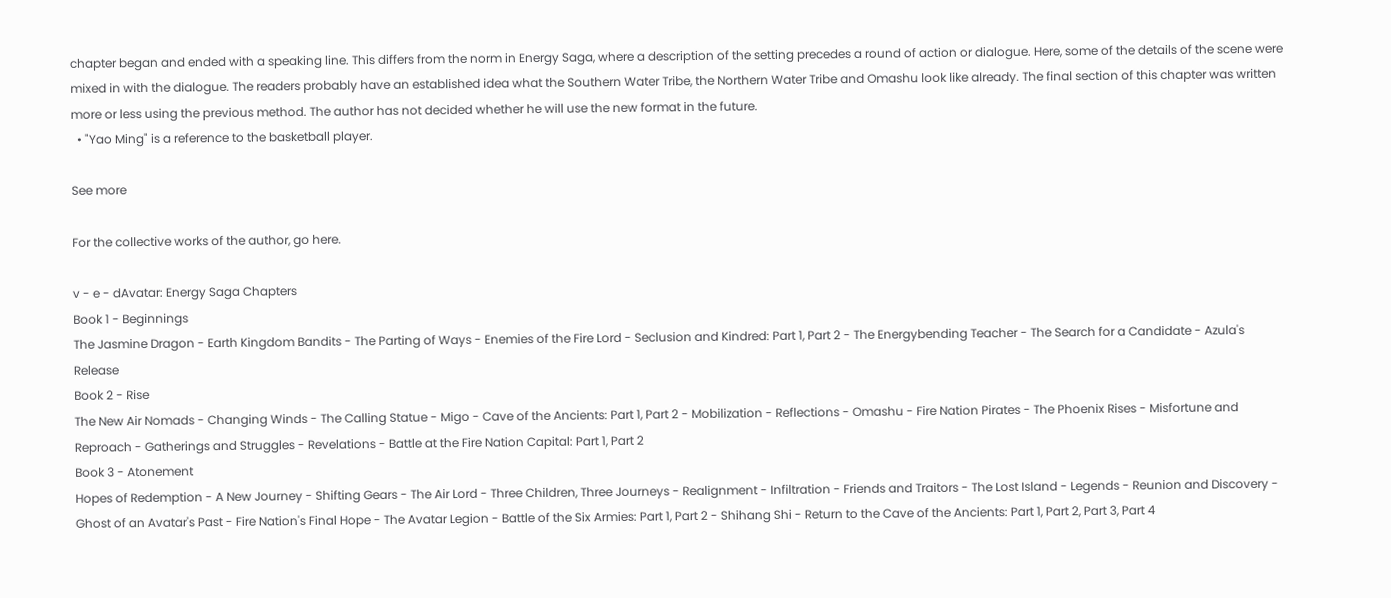chapter began and ended with a speaking line. This differs from the norm in Energy Saga, where a description of the setting precedes a round of action or dialogue. Here, some of the details of the scene were mixed in with the dialogue. The readers probably have an established idea what the Southern Water Tribe, the Northern Water Tribe and Omashu look like already. The final section of this chapter was written more or less using the previous method. The author has not decided whether he will use the new format in the future.
  • "Yao Ming" is a reference to the basketball player.

See more

For the collective works of the author, go here.

v - e - dAvatar: Energy Saga Chapters
Book 1 - Beginnings
The Jasmine Dragon - Earth Kingdom Bandits - The Parting of Ways - Enemies of the Fire Lord - Seclusion and Kindred: Part 1, Part 2 - The Energybending Teacher - The Search for a Candidate - Azula's Release
Book 2 - Rise
The New Air Nomads - Changing Winds - The Calling Statue - Migo - Cave of the Ancients: Part 1, Part 2 - Mobilization - Reflections - Omashu - Fire Nation Pirates - The Phoenix Rises - Misfortune and Reproach - Gatherings and Struggles - Revelations - Battle at the Fire Nation Capital: Part 1, Part 2
Book 3 - Atonement
Hopes of Redemption - A New Journey - Shifting Gears - The Air Lord - Three Children, Three Journeys - Realignment - Infiltration - Friends and Traitors - The Lost Island - Legends - Reunion and Discovery - Ghost of an Avatar's Past - Fire Nation's Final Hope - The Avatar Legion - Battle of the Six Armies: Part 1, Part 2 - Shihang Shi - Return to the Cave of the Ancients: Part 1, Part 2, Part 3, Part 4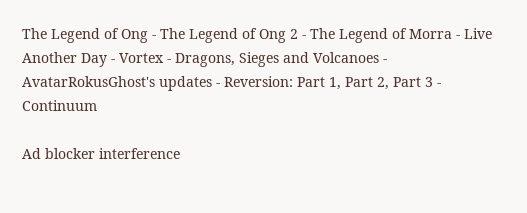The Legend of Ong - The Legend of Ong 2 - The Legend of Morra - Live Another Day - Vortex - Dragons, Sieges and Volcanoes - AvatarRokusGhost's updates - Reversion: Part 1, Part 2, Part 3 - Continuum

Ad blocker interference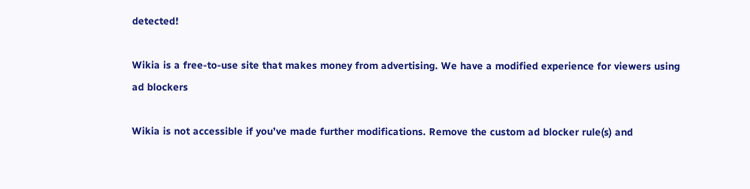detected!

Wikia is a free-to-use site that makes money from advertising. We have a modified experience for viewers using ad blockers

Wikia is not accessible if you’ve made further modifications. Remove the custom ad blocker rule(s) and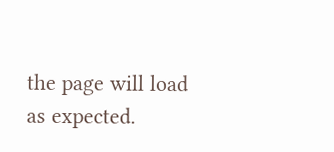the page will load as expected.